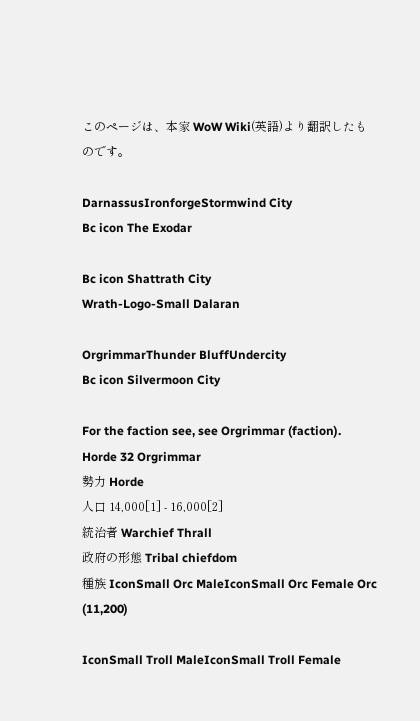このページは、本家 WoW Wiki(英語)より翻訳したものです。

DarnassusIronforgeStormwind City
Bc icon The Exodar

Bc icon Shattrath City
Wrath-Logo-Small Dalaran

OrgrimmarThunder BluffUndercity
Bc icon Silvermoon City

For the faction see, see Orgrimmar (faction).
Horde 32 Orgrimmar
勢力 Horde
人口 14,000[1] - 16,000[2]
統治者 Warchief Thrall
政府の形態 Tribal chiefdom
種族 IconSmall Orc MaleIconSmall Orc Female Orc (11,200)

IconSmall Troll MaleIconSmall Troll Female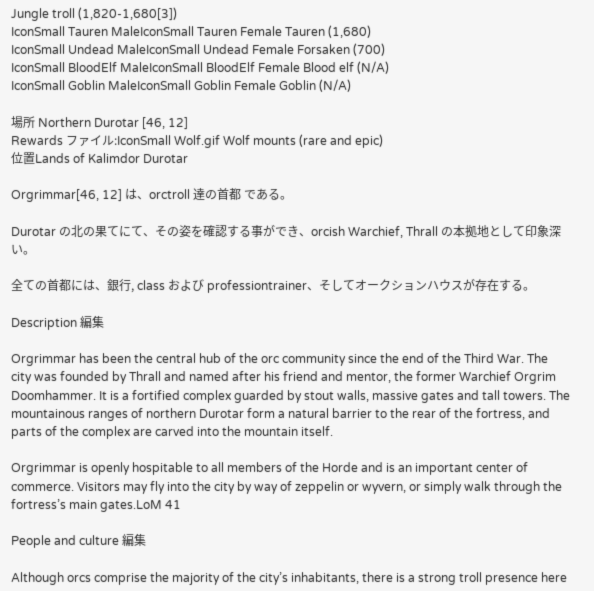Jungle troll (1,820-1,680[3])
IconSmall Tauren MaleIconSmall Tauren Female Tauren (1,680)
IconSmall Undead MaleIconSmall Undead Female Forsaken (700)
IconSmall BloodElf MaleIconSmall BloodElf Female Blood elf (N/A)
IconSmall Goblin MaleIconSmall Goblin Female Goblin (N/A)

場所 Northern Durotar [46, 12]
Rewards ファイル:IconSmall Wolf.gif Wolf mounts (rare and epic)
位置Lands of Kalimdor Durotar

Orgrimmar[46, 12] は、orctroll 達の首都 である。

Durotar の北の果てにて、その姿を確認する事ができ、orcish Warchief, Thrall の本拠地として印象深い。

全ての首都には、銀行, class および professiontrainer、そしてオークションハウスが存在する。

Description 編集

Orgrimmar has been the central hub of the orc community since the end of the Third War. The city was founded by Thrall and named after his friend and mentor, the former Warchief Orgrim Doomhammer. It is a fortified complex guarded by stout walls, massive gates and tall towers. The mountainous ranges of northern Durotar form a natural barrier to the rear of the fortress, and parts of the complex are carved into the mountain itself.

Orgrimmar is openly hospitable to all members of the Horde and is an important center of commerce. Visitors may fly into the city by way of zeppelin or wyvern, or simply walk through the fortress’s main gates.LoM 41

People and culture 編集

Although orcs comprise the majority of the city’s inhabitants, there is a strong troll presence here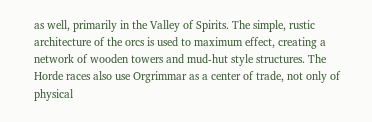as well, primarily in the Valley of Spirits. The simple, rustic architecture of the orcs is used to maximum effect, creating a network of wooden towers and mud-hut style structures. The Horde races also use Orgrimmar as a center of trade, not only of physical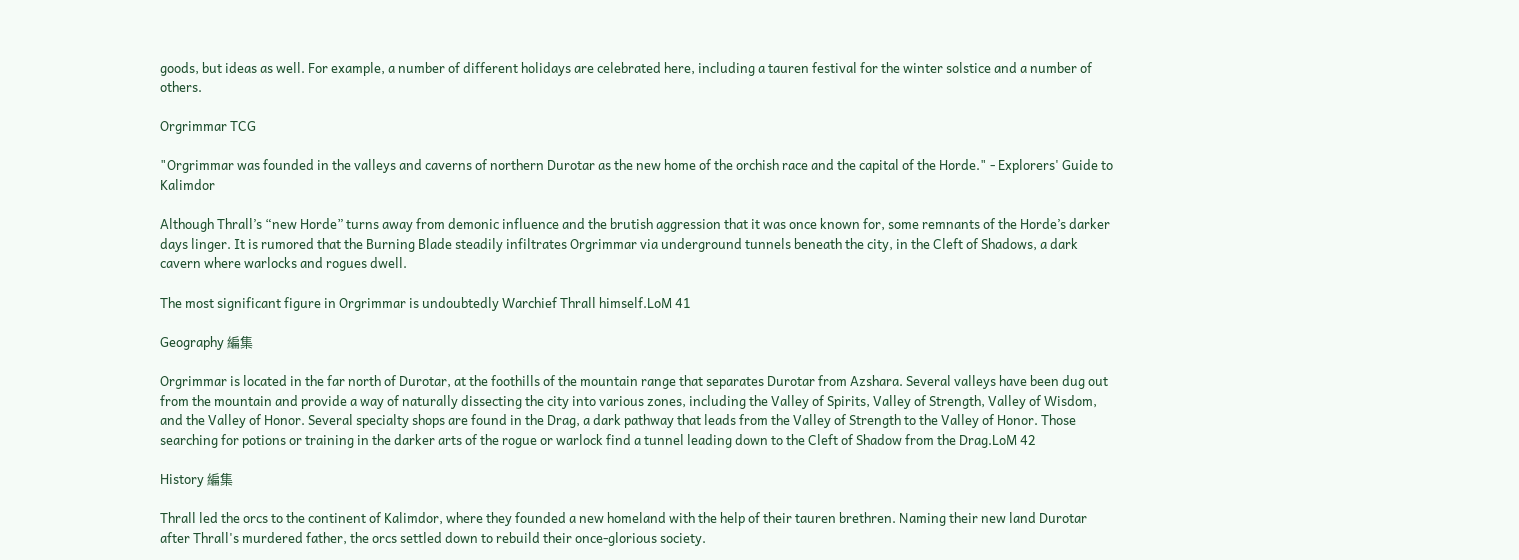goods, but ideas as well. For example, a number of different holidays are celebrated here, including a tauren festival for the winter solstice and a number of others.

Orgrimmar TCG

"Orgrimmar was founded in the valleys and caverns of northern Durotar as the new home of the orchish race and the capital of the Horde." - Explorers' Guide to Kalimdor

Although Thrall’s “new Horde” turns away from demonic influence and the brutish aggression that it was once known for, some remnants of the Horde’s darker days linger. It is rumored that the Burning Blade steadily infiltrates Orgrimmar via underground tunnels beneath the city, in the Cleft of Shadows, a dark cavern where warlocks and rogues dwell.

The most significant figure in Orgrimmar is undoubtedly Warchief Thrall himself.LoM 41

Geography 編集

Orgrimmar is located in the far north of Durotar, at the foothills of the mountain range that separates Durotar from Azshara. Several valleys have been dug out from the mountain and provide a way of naturally dissecting the city into various zones, including the Valley of Spirits, Valley of Strength, Valley of Wisdom, and the Valley of Honor. Several specialty shops are found in the Drag, a dark pathway that leads from the Valley of Strength to the Valley of Honor. Those searching for potions or training in the darker arts of the rogue or warlock find a tunnel leading down to the Cleft of Shadow from the Drag.LoM 42

History 編集

Thrall led the orcs to the continent of Kalimdor, where they founded a new homeland with the help of their tauren brethren. Naming their new land Durotar after Thrall's murdered father, the orcs settled down to rebuild their once-glorious society.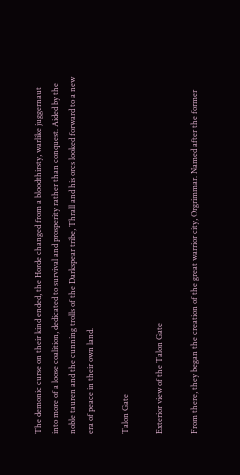The demonic curse on their kind ended, the Horde changed from a bloodthirsty, warlike juggernaut into more of a loose coalition, dedicated to survival and prosperity rather than conquest. Aided by the noble tauren and the cunning trolls of the Darkspear tribe, Thrall and his orcs looked forward to a new era of peace in their own land.

Talon Gate

Exterior view of the Talon Gate

From there, they began the creation of the great warrior city, Orgrimmar. Named after the former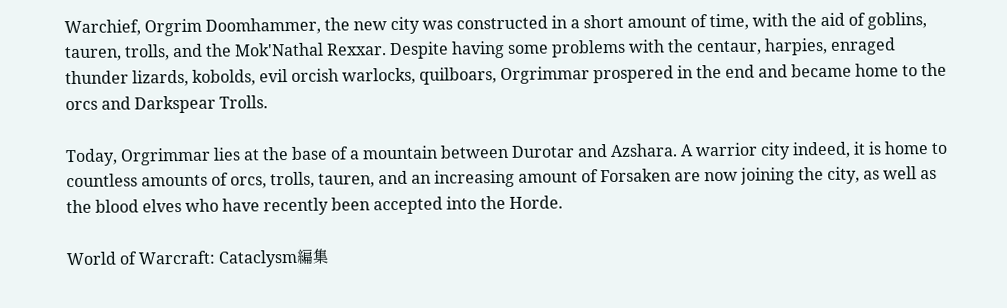Warchief, Orgrim Doomhammer, the new city was constructed in a short amount of time, with the aid of goblins, tauren, trolls, and the Mok'Nathal Rexxar. Despite having some problems with the centaur, harpies, enraged thunder lizards, kobolds, evil orcish warlocks, quilboars, Orgrimmar prospered in the end and became home to the orcs and Darkspear Trolls.

Today, Orgrimmar lies at the base of a mountain between Durotar and Azshara. A warrior city indeed, it is home to countless amounts of orcs, trolls, tauren, and an increasing amount of Forsaken are now joining the city, as well as the blood elves who have recently been accepted into the Horde.

World of Warcraft: Cataclysm編集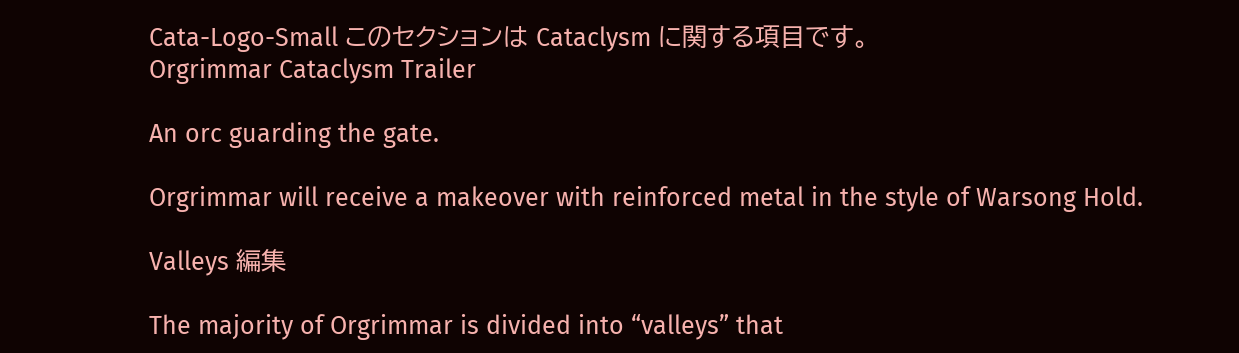Cata-Logo-Small このセクションは Cataclysm に関する項目です。
Orgrimmar Cataclysm Trailer

An orc guarding the gate.

Orgrimmar will receive a makeover with reinforced metal in the style of Warsong Hold.

Valleys 編集

The majority of Orgrimmar is divided into “valleys” that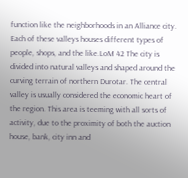function like the neighborhoods in an Alliance city. Each of these valleys houses different types of people, shops, and the like.LoM 42 The city is divided into natural valleys and shaped around the curving terrain of northern Durotar. The central valley is usually considered the economic heart of the region. This area is teeming with all sorts of activity, due to the proximity of both the auction house, bank, city inn and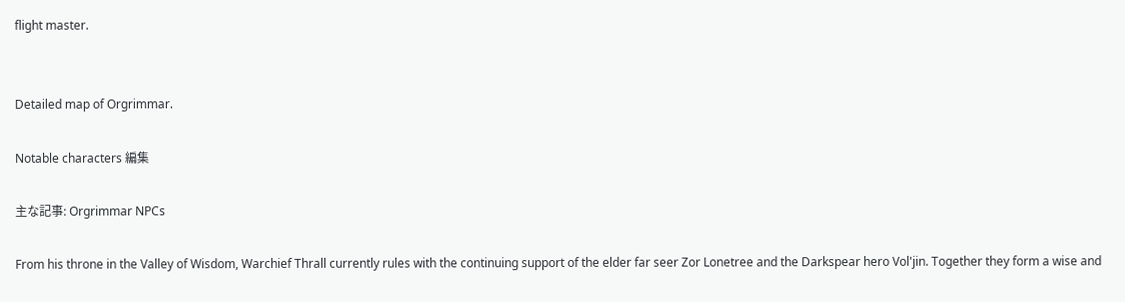flight master.


Detailed map of Orgrimmar.

Notable characters 編集

主な記事: Orgrimmar NPCs

From his throne in the Valley of Wisdom, Warchief Thrall currently rules with the continuing support of the elder far seer Zor Lonetree and the Darkspear hero Vol'jin. Together they form a wise and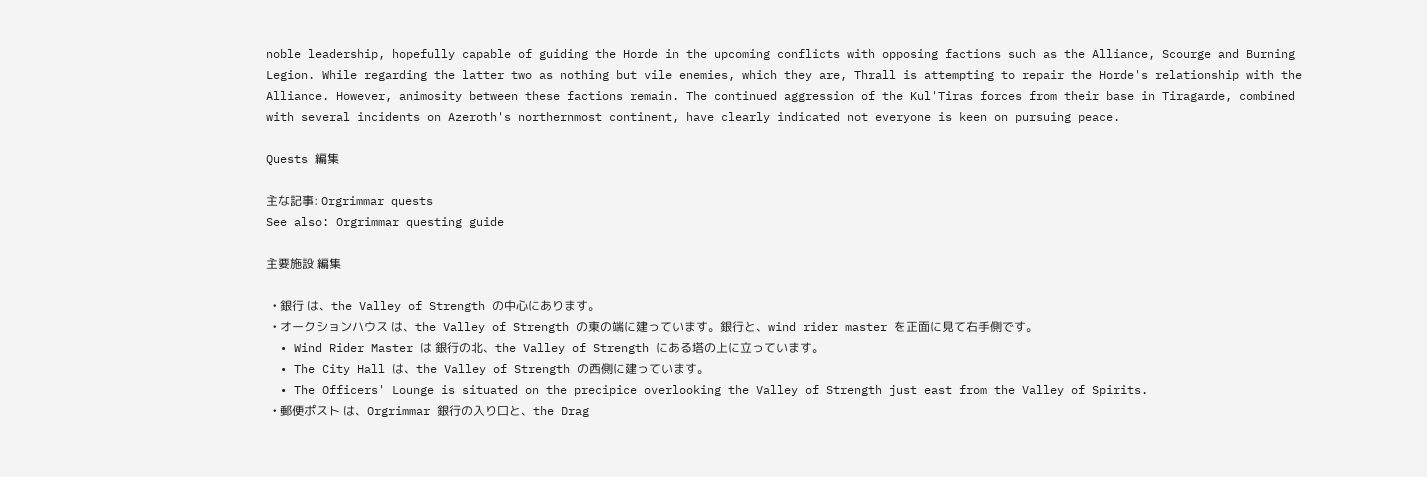noble leadership, hopefully capable of guiding the Horde in the upcoming conflicts with opposing factions such as the Alliance, Scourge and Burning Legion. While regarding the latter two as nothing but vile enemies, which they are, Thrall is attempting to repair the Horde's relationship with the Alliance. However, animosity between these factions remain. The continued aggression of the Kul'Tiras forces from their base in Tiragarde, combined with several incidents on Azeroth's northernmost continent, have clearly indicated not everyone is keen on pursuing peace.

Quests 編集

主な記事: Orgrimmar quests
See also: Orgrimmar questing guide

主要施設 編集

  • 銀行 は、the Valley of Strength の中心にあります。
  • オークションハウス は、the Valley of Strength の東の端に建っています。銀行と、wind rider master を正面に見て右手側です。
  • Wind Rider Master は 銀行の北、the Valley of Strength にある塔の上に立っています。
  • The City Hall は、the Valley of Strength の西側に建っています。
  • The Officers' Lounge is situated on the precipice overlooking the Valley of Strength just east from the Valley of Spirits.
  • 郵便ポスト は、Orgrimmar 銀行の入り口と、the Drag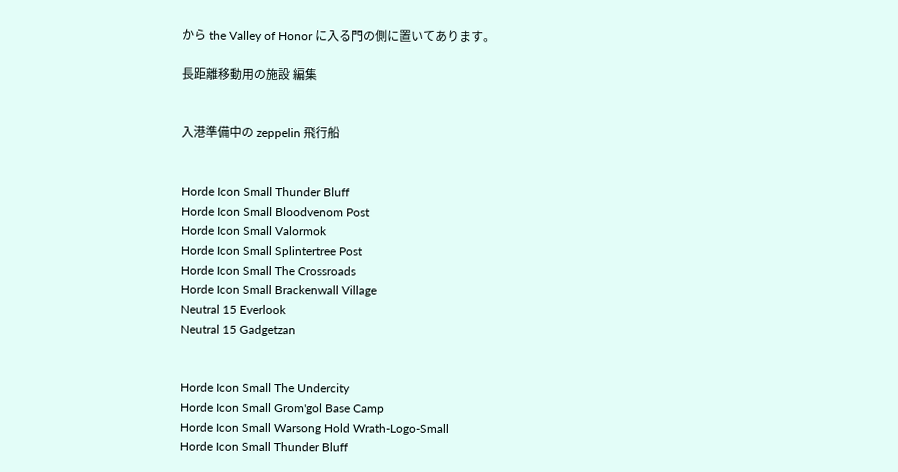から the Valley of Honor に入る門の側に置いてあります。

長距離移動用の施設 編集


入港準備中の zeppelin 飛行船


Horde Icon Small Thunder Bluff
Horde Icon Small Bloodvenom Post
Horde Icon Small Valormok
Horde Icon Small Splintertree Post
Horde Icon Small The Crossroads
Horde Icon Small Brackenwall Village
Neutral 15 Everlook
Neutral 15 Gadgetzan


Horde Icon Small The Undercity
Horde Icon Small Grom'gol Base Camp
Horde Icon Small Warsong Hold Wrath-Logo-Small
Horde Icon Small Thunder Bluff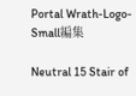Portal Wrath-Logo-Small編集

Neutral 15 Stair of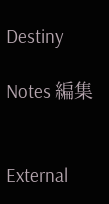Destiny

Notes 編集


External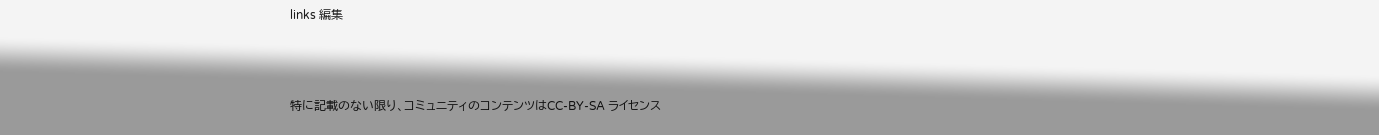links 編集



特に記載のない限り、コミュニティのコンテンツはCC-BY-SA ライセンス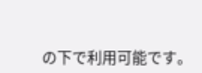の下で利用可能です。